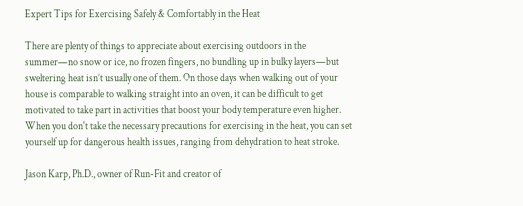Expert Tips for Exercising Safely & Comfortably in the Heat

There are plenty of things to appreciate about exercising outdoors in the summer—no snow or ice, no frozen fingers, no bundling up in bulky layers—but sweltering heat isn’t usually one of them. On those days when walking out of your house is comparable to walking straight into an oven, it can be difficult to get motivated to take part in activities that boost your body temperature even higher. When you don't take the necessary precautions for exercising in the heat, you can set yourself up for dangerous health issues, ranging from dehydration to heat stroke.

Jason Karp, Ph.D., owner of Run-Fit and creator of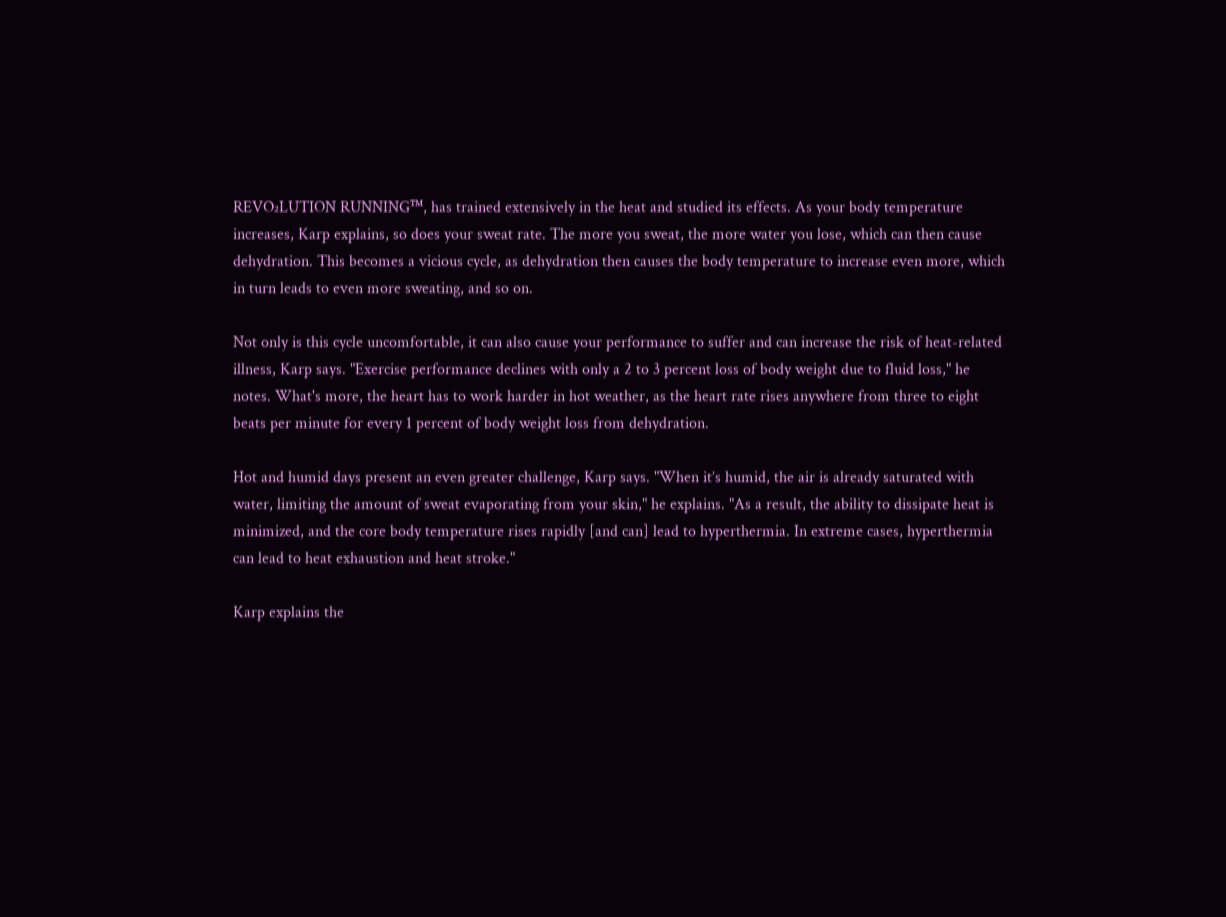REVO₂LUTION RUNNING™, has trained extensively in the heat and studied its effects. As your body temperature increases, Karp explains, so does your sweat rate. The more you sweat, the more water you lose, which can then cause dehydration. This becomes a vicious cycle, as dehydration then causes the body temperature to increase even more, which in turn leads to even more sweating, and so on.

Not only is this cycle uncomfortable, it can also cause your performance to suffer and can increase the risk of heat-related illness, Karp says. "Exercise performance declines with only a 2 to 3 percent loss of body weight due to fluid loss," he notes. What's more, the heart has to work harder in hot weather, as the heart rate rises anywhere from three to eight beats per minute for every 1 percent of body weight loss from dehydration.

Hot and humid days present an even greater challenge, Karp says. "When it’s humid, the air is already saturated with water, limiting the amount of sweat evaporating from your skin," he explains. "As a result, the ability to dissipate heat is minimized, and the core body temperature rises rapidly [and can] lead to hyperthermia. In extreme cases, hyperthermia can lead to heat exhaustion and heat stroke."

Karp explains the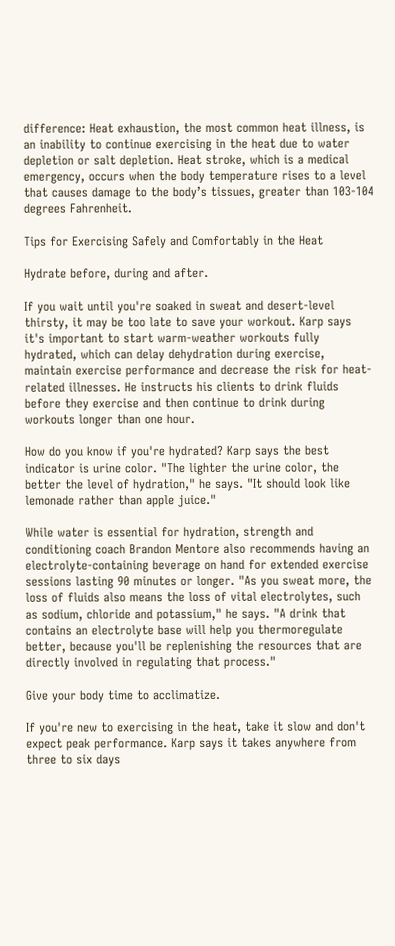difference: Heat exhaustion, the most common heat illness, is an inability to continue exercising in the heat due to water depletion or salt depletion. Heat stroke, which is a medical emergency, occurs when the body temperature rises to a level that causes damage to the body’s tissues, greater than 103-104 degrees Fahrenheit.

Tips for Exercising Safely and Comfortably in the Heat

Hydrate before, during and after.

If you wait until you're soaked in sweat and desert-level thirsty, it may be too late to save your workout. Karp says it's important to start warm-weather workouts fully hydrated, which can delay dehydration during exercise, maintain exercise performance and decrease the risk for heat-related illnesses. He instructs his clients to drink fluids before they exercise and then continue to drink during workouts longer than one hour.

How do you know if you're hydrated? Karp says the best indicator is urine color. "The lighter the urine color, the better the level of hydration," he says. "It should look like lemonade rather than apple juice."

While water is essential for hydration, strength and conditioning coach Brandon Mentore also recommends having an electrolyte-containing beverage on hand for extended exercise sessions lasting 90 minutes or longer. "As you sweat more, the loss of fluids also means the loss of vital electrolytes, such as sodium, chloride and potassium," he says. "A drink that contains an electrolyte base will help you thermoregulate better, because you'll be replenishing the resources that are directly involved in regulating that process."

Give your body time to acclimatize.

If you're new to exercising in the heat, take it slow and don't expect peak performance. Karp says it takes anywhere from three to six days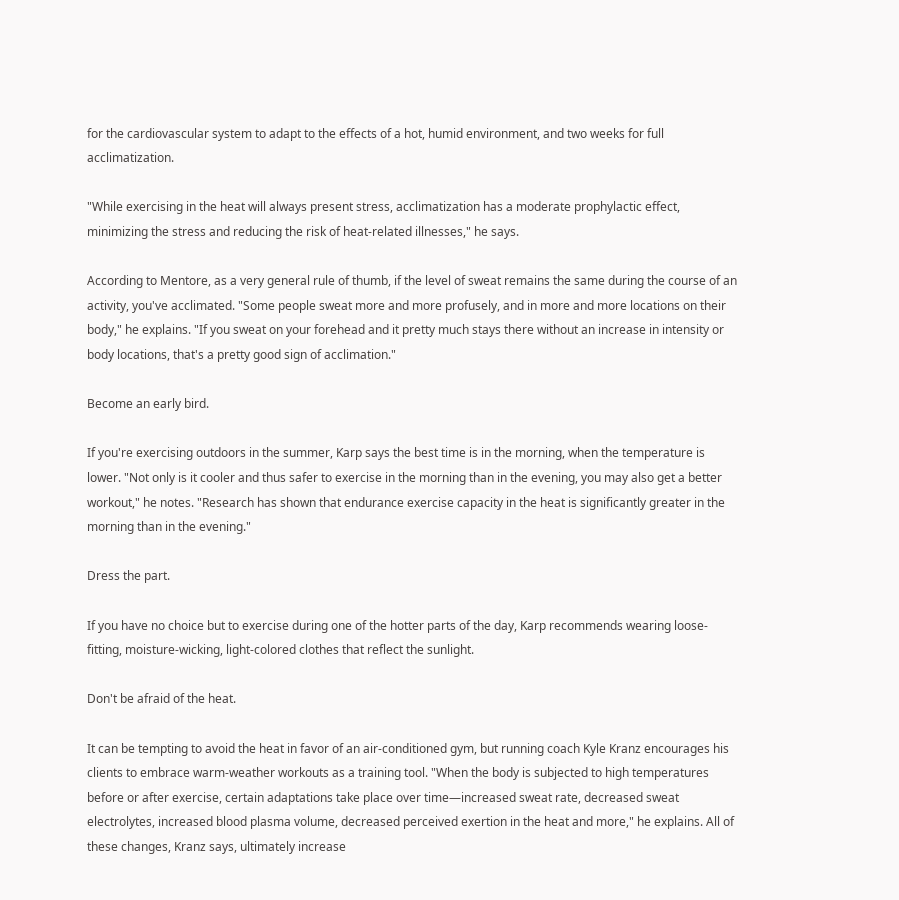for the cardiovascular system to adapt to the effects of a hot, humid environment, and two weeks for full acclimatization.

"While exercising in the heat will always present stress, acclimatization has a moderate prophylactic effect, minimizing the stress and reducing the risk of heat-related illnesses," he says.

According to Mentore, as a very general rule of thumb, if the level of sweat remains the same during the course of an activity, you've acclimated. "Some people sweat more and more profusely, and in more and more locations on their body," he explains. "If you sweat on your forehead and it pretty much stays there without an increase in intensity or body locations, that's a pretty good sign of acclimation."

Become an early bird.

If you're exercising outdoors in the summer, Karp says the best time is in the morning, when the temperature is lower. "Not only is it cooler and thus safer to exercise in the morning than in the evening, you may also get a better workout," he notes. "Research has shown that endurance exercise capacity in the heat is significantly greater in the morning than in the evening."

Dress the part.

If you have no choice but to exercise during one of the hotter parts of the day, Karp recommends wearing loose-fitting, moisture-wicking, light-colored clothes that reflect the sunlight.

Don't be afraid of the heat.

It can be tempting to avoid the heat in favor of an air-conditioned gym, but running coach Kyle Kranz encourages his clients to embrace warm-weather workouts as a training tool. "When the body is subjected to high temperatures before or after exercise, certain adaptations take place over time—increased sweat rate, decreased sweat electrolytes, increased blood plasma volume, decreased perceived exertion in the heat and more," he explains. All of these changes, Kranz says, ultimately increase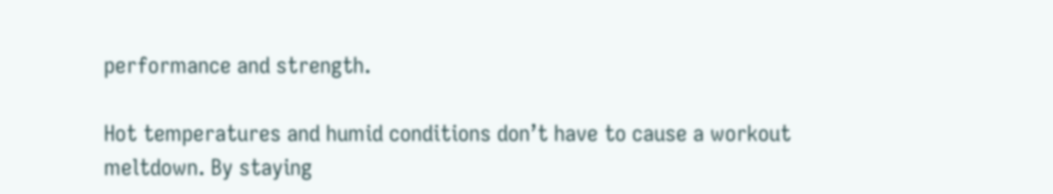performance and strength.

Hot temperatures and humid conditions don’t have to cause a workout meltdown. By staying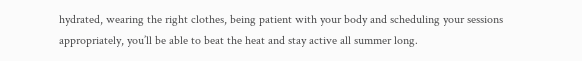hydrated, wearing the right clothes, being patient with your body and scheduling your sessions appropriately, you’ll be able to beat the heat and stay active all summer long.